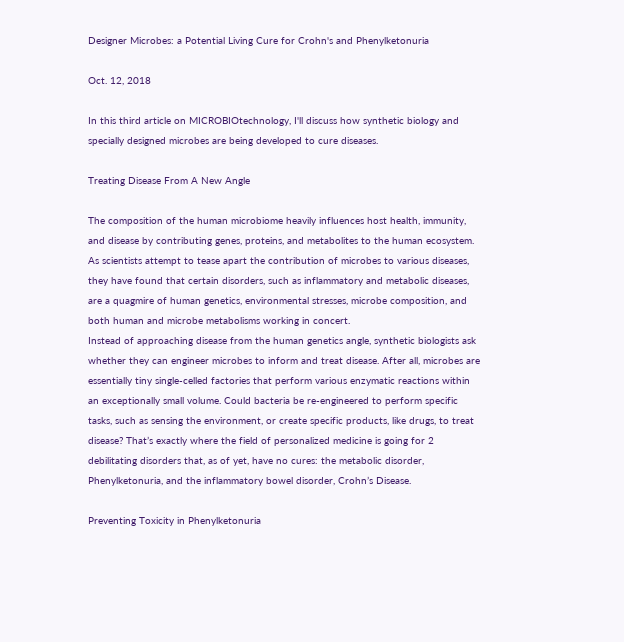Designer Microbes: a Potential Living Cure for Crohn's and Phenylketonuria

Oct. 12, 2018

In this third article on MICROBIOtechnology, I'll discuss how synthetic biology and specially designed microbes are being developed to cure diseases.

Treating Disease From A New Angle

The composition of the human microbiome heavily influences host health, immunity, and disease by contributing genes, proteins, and metabolites to the human ecosystem. As scientists attempt to tease apart the contribution of microbes to various diseases, they have found that certain disorders, such as inflammatory and metabolic diseases, are a quagmire of human genetics, environmental stresses, microbe composition, and both human and microbe metabolisms working in concert.
Instead of approaching disease from the human genetics angle, synthetic biologists ask whether they can engineer microbes to inform and treat disease. After all, microbes are essentially tiny single-celled factories that perform various enzymatic reactions within an exceptionally small volume. Could bacteria be re-engineered to perform specific tasks, such as sensing the environment, or create specific products, like drugs, to treat disease? That’s exactly where the field of personalized medicine is going for 2 debilitating disorders that, as of yet, have no cures: the metabolic disorder, Phenylketonuria, and the inflammatory bowel disorder, Crohn’s Disease.

Preventing Toxicity in Phenylketonuria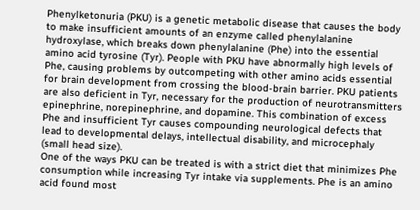Phenylketonuria (PKU) is a genetic metabolic disease that causes the body to make insufficient amounts of an enzyme called phenylalanine hydroxylase, which breaks down phenylalanine (Phe) into the essential amino acid tyrosine (Tyr). People with PKU have abnormally high levels of Phe, causing problems by outcompeting with other amino acids essential for brain development from crossing the blood-brain barrier. PKU patients are also deficient in Tyr, necessary for the production of neurotransmitters epinephrine, norepinephrine, and dopamine. This combination of excess Phe and insufficient Tyr causes compounding neurological defects that lead to developmental delays, intellectual disability, and microcephaly (small head size).
One of the ways PKU can be treated is with a strict diet that minimizes Phe consumption while increasing Tyr intake via supplements. Phe is an amino acid found most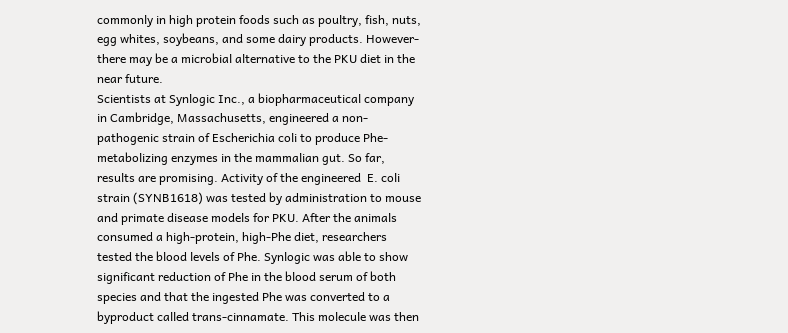commonly in high protein foods such as poultry, fish, nuts, egg whites, soybeans, and some dairy products. However- there may be a microbial alternative to the PKU diet in the near future.
Scientists at Synlogic Inc., a biopharmaceutical company in Cambridge, Massachusetts, engineered a non-pathogenic strain of Escherichia coli to produce Phe-metabolizing enzymes in the mammalian gut. So far, results are promising. Activity of the engineered  E. coli strain (SYNB1618) was tested by administration to mouse and primate disease models for PKU. After the animals consumed a high-protein, high-Phe diet, researchers tested the blood levels of Phe. Synlogic was able to show significant reduction of Phe in the blood serum of both species and that the ingested Phe was converted to a byproduct called trans-cinnamate. This molecule was then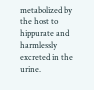metabolized by the host to hippurate and harmlessly excreted in the urine.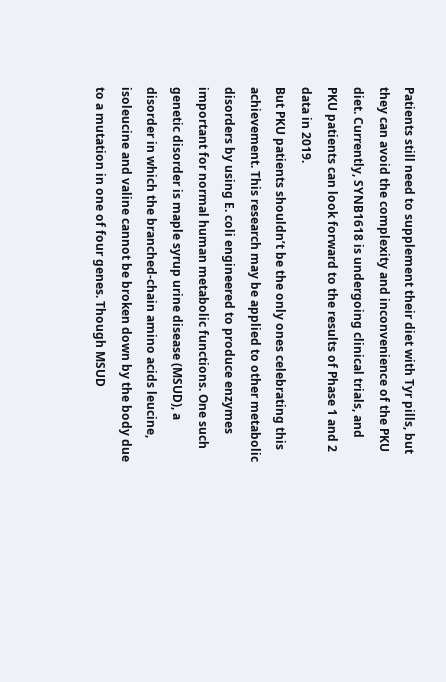Patients still need to supplement their diet with Tyr pills, but they can avoid the complexity and inconvenience of the PKU diet. Currently, SYNB1618 is undergoing clinical trials, and PKU patients can look forward to the results of Phase 1 and 2 data in 2019.
But PKU patients shouldn’t be the only ones celebrating this achievement. This research may be applied to other metabolic disorders by using E. coli engineered to produce enzymes important for normal human metabolic functions. One such genetic disorder is maple syrup urine disease (MSUD), a disorder in which the branched-chain amino acids leucine, isoleucine and valine cannot be broken down by the body due to a mutation in one of four genes. Though MSUD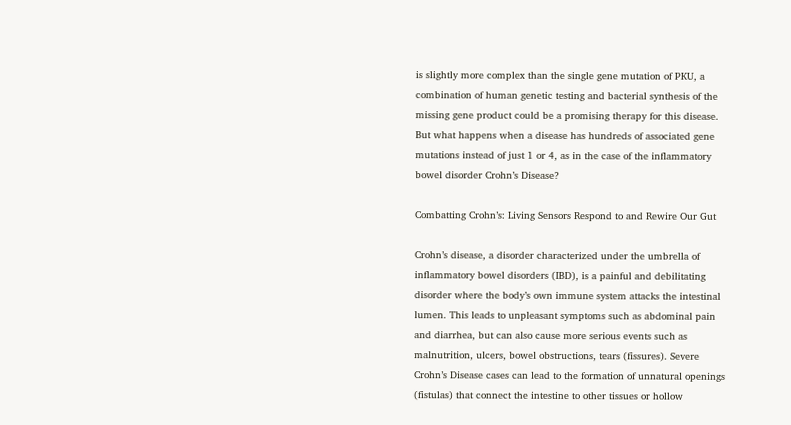is slightly more complex than the single gene mutation of PKU, a combination of human genetic testing and bacterial synthesis of the missing gene product could be a promising therapy for this disease.
But what happens when a disease has hundreds of associated gene mutations instead of just 1 or 4, as in the case of the inflammatory bowel disorder Crohn’s Disease?

Combatting Crohn’s: Living Sensors Respond to and Rewire Our Gut

Crohn’s disease, a disorder characterized under the umbrella of inflammatory bowel disorders (IBD), is a painful and debilitating disorder where the body’s own immune system attacks the intestinal lumen. This leads to unpleasant symptoms such as abdominal pain and diarrhea, but can also cause more serious events such as malnutrition, ulcers, bowel obstructions, tears (fissures). Severe Crohn’s Disease cases can lead to the formation of unnatural openings (fistulas) that connect the intestine to other tissues or hollow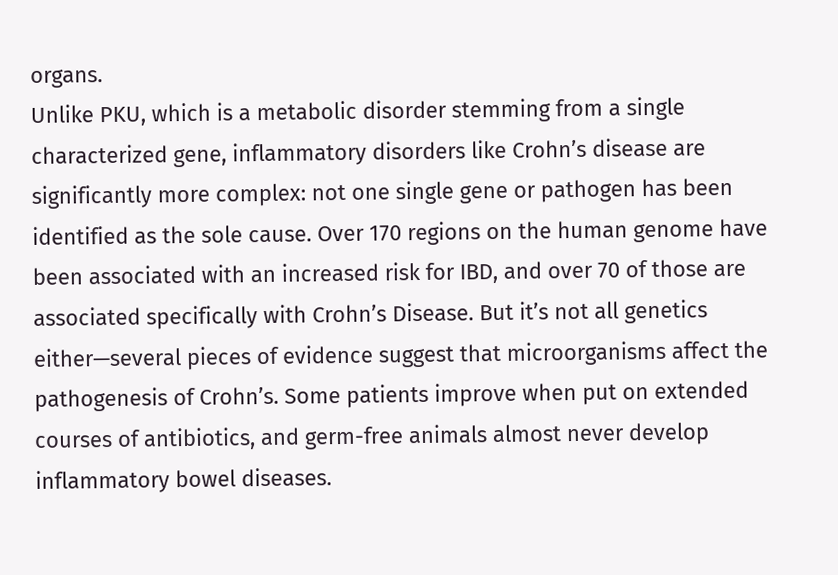organs.
Unlike PKU, which is a metabolic disorder stemming from a single characterized gene, inflammatory disorders like Crohn’s disease are significantly more complex: not one single gene or pathogen has been identified as the sole cause. Over 170 regions on the human genome have been associated with an increased risk for IBD, and over 70 of those are associated specifically with Crohn’s Disease. But it’s not all genetics either—several pieces of evidence suggest that microorganisms affect the pathogenesis of Crohn’s. Some patients improve when put on extended courses of antibiotics, and germ-free animals almost never develop inflammatory bowel diseases.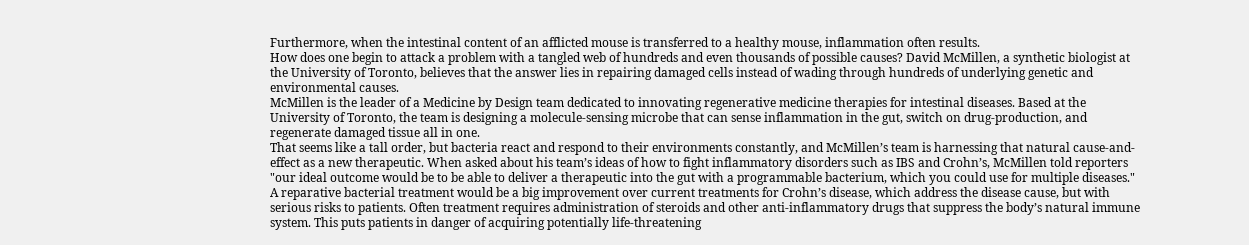Furthermore, when the intestinal content of an afflicted mouse is transferred to a healthy mouse, inflammation often results.
How does one begin to attack a problem with a tangled web of hundreds and even thousands of possible causes? David McMillen, a synthetic biologist at the University of Toronto, believes that the answer lies in repairing damaged cells instead of wading through hundreds of underlying genetic and environmental causes.
McMillen is the leader of a Medicine by Design team dedicated to innovating regenerative medicine therapies for intestinal diseases. Based at the University of Toronto, the team is designing a molecule-sensing microbe that can sense inflammation in the gut, switch on drug-production, and regenerate damaged tissue all in one.
That seems like a tall order, but bacteria react and respond to their environments constantly, and McMillen’s team is harnessing that natural cause-and-effect as a new therapeutic. When asked about his team’s ideas of how to fight inflammatory disorders such as IBS and Crohn’s, McMillen told reporters "our ideal outcome would be to be able to deliver a therapeutic into the gut with a programmable bacterium, which you could use for multiple diseases."
A reparative bacterial treatment would be a big improvement over current treatments for Crohn’s disease, which address the disease cause, but with serious risks to patients. Often treatment requires administration of steroids and other anti-inflammatory drugs that suppress the body’s natural immune system. This puts patients in danger of acquiring potentially life-threatening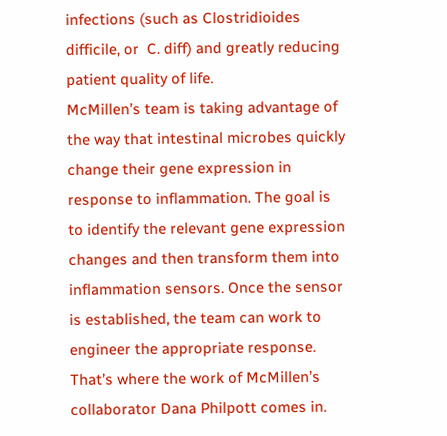infections (such as Clostridioides difficile, or  C. diff) and greatly reducing patient quality of life.
McMillen’s team is taking advantage of the way that intestinal microbes quickly change their gene expression in response to inflammation. The goal is to identify the relevant gene expression changes and then transform them into inflammation sensors. Once the sensor is established, the team can work to engineer the appropriate response. That’s where the work of McMillen’s collaborator Dana Philpott comes in.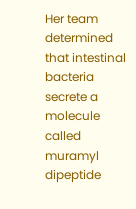Her team determined that intestinal bacteria secrete a molecule called muramyl dipeptide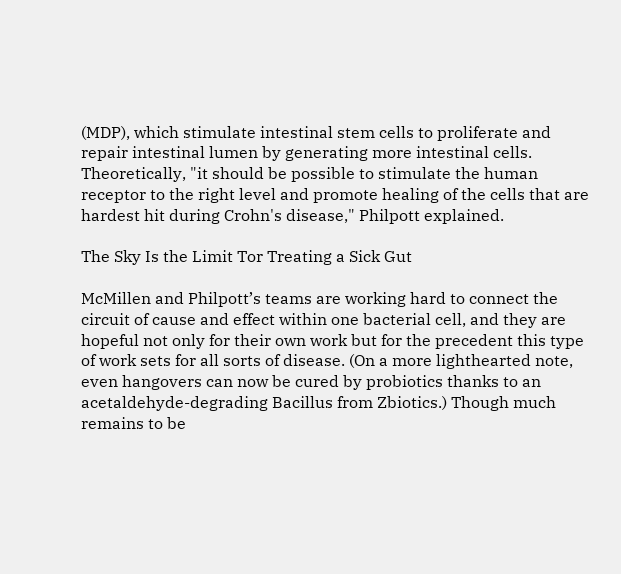(MDP), which stimulate intestinal stem cells to proliferate and repair intestinal lumen by generating more intestinal cells. Theoretically, "it should be possible to stimulate the human receptor to the right level and promote healing of the cells that are hardest hit during Crohn's disease," Philpott explained.

The Sky Is the Limit Tor Treating a Sick Gut

McMillen and Philpott’s teams are working hard to connect the circuit of cause and effect within one bacterial cell, and they are hopeful not only for their own work but for the precedent this type of work sets for all sorts of disease. (On a more lighthearted note, even hangovers can now be cured by probiotics thanks to an acetaldehyde-degrading Bacillus from Zbiotics.) Though much remains to be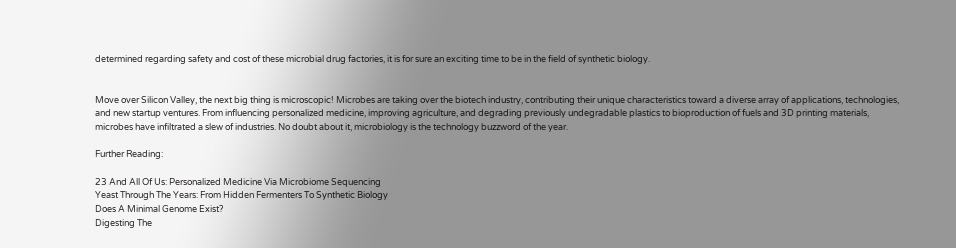determined regarding safety and cost of these microbial drug factories, it is for sure an exciting time to be in the field of synthetic biology.


Move over Silicon Valley, the next big thing is microscopic! Microbes are taking over the biotech industry, contributing their unique characteristics toward a diverse array of applications, technologies, and new startup ventures. From influencing personalized medicine, improving agriculture, and degrading previously undegradable plastics to bioproduction of fuels and 3D printing materials, microbes have infiltrated a slew of industries. No doubt about it, microbiology is the technology buzzword of the year.

Further Reading:

23 And All Of Us: Personalized Medicine Via Microbiome Sequencing
Yeast Through The Years: From Hidden Fermenters To Synthetic Biology
Does A Minimal Genome Exist?
Digesting The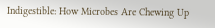Indigestible: How Microbes Are Chewing Up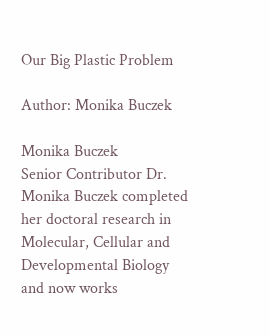Our Big Plastic Problem

Author: Monika Buczek

Monika Buczek
Senior Contributor Dr. Monika Buczek completed her doctoral research in Molecular, Cellular and Developmental Biology and now works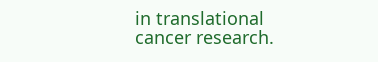in translational cancer research.